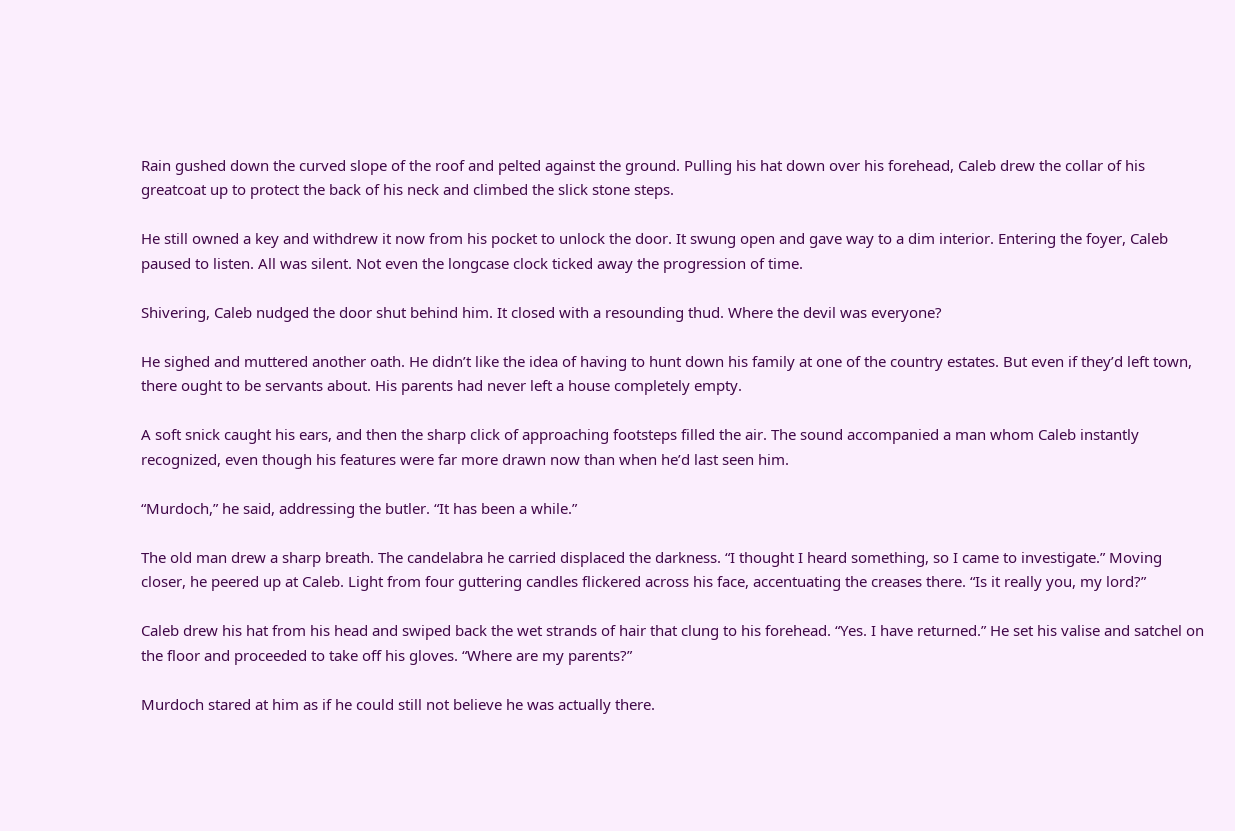Rain gushed down the curved slope of the roof and pelted against the ground. Pulling his hat down over his forehead, Caleb drew the collar of his greatcoat up to protect the back of his neck and climbed the slick stone steps.

He still owned a key and withdrew it now from his pocket to unlock the door. It swung open and gave way to a dim interior. Entering the foyer, Caleb paused to listen. All was silent. Not even the longcase clock ticked away the progression of time.

Shivering, Caleb nudged the door shut behind him. It closed with a resounding thud. Where the devil was everyone?

He sighed and muttered another oath. He didn’t like the idea of having to hunt down his family at one of the country estates. But even if they’d left town, there ought to be servants about. His parents had never left a house completely empty.

A soft snick caught his ears, and then the sharp click of approaching footsteps filled the air. The sound accompanied a man whom Caleb instantly recognized, even though his features were far more drawn now than when he’d last seen him.

“Murdoch,” he said, addressing the butler. “It has been a while.”

The old man drew a sharp breath. The candelabra he carried displaced the darkness. “I thought I heard something, so I came to investigate.” Moving closer, he peered up at Caleb. Light from four guttering candles flickered across his face, accentuating the creases there. “Is it really you, my lord?”

Caleb drew his hat from his head and swiped back the wet strands of hair that clung to his forehead. “Yes. I have returned.” He set his valise and satchel on the floor and proceeded to take off his gloves. “Where are my parents?”

Murdoch stared at him as if he could still not believe he was actually there.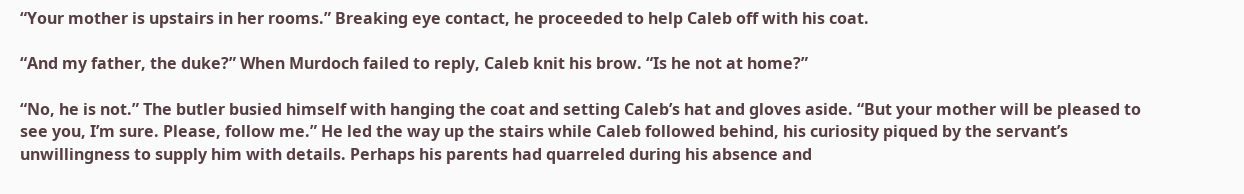“Your mother is upstairs in her rooms.” Breaking eye contact, he proceeded to help Caleb off with his coat.

“And my father, the duke?” When Murdoch failed to reply, Caleb knit his brow. “Is he not at home?”

“No, he is not.” The butler busied himself with hanging the coat and setting Caleb’s hat and gloves aside. “But your mother will be pleased to see you, I’m sure. Please, follow me.” He led the way up the stairs while Caleb followed behind, his curiosity piqued by the servant’s unwillingness to supply him with details. Perhaps his parents had quarreled during his absence and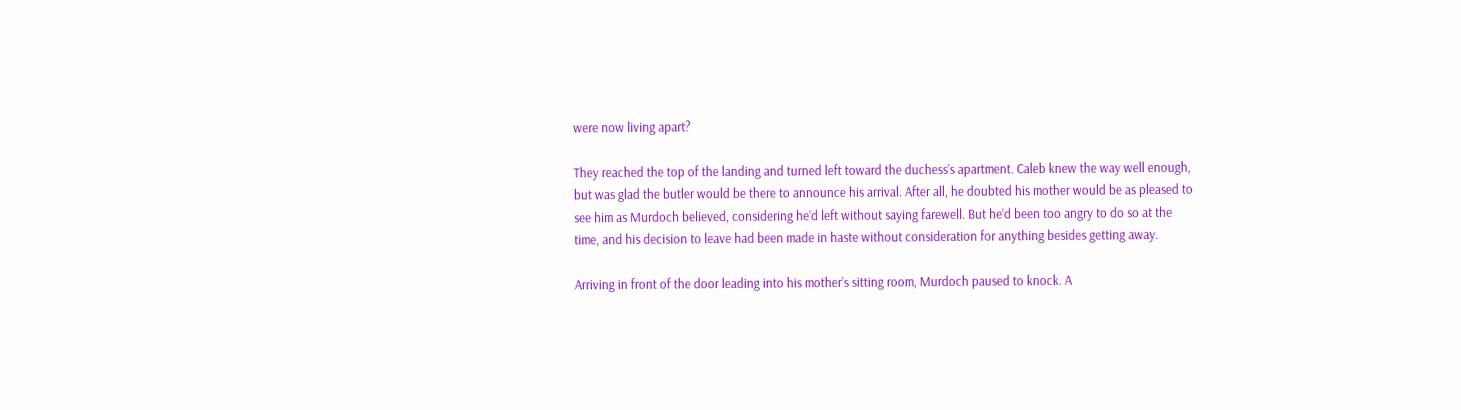were now living apart?

They reached the top of the landing and turned left toward the duchess’s apartment. Caleb knew the way well enough, but was glad the butler would be there to announce his arrival. After all, he doubted his mother would be as pleased to see him as Murdoch believed, considering he’d left without saying farewell. But he’d been too angry to do so at the time, and his decision to leave had been made in haste without consideration for anything besides getting away.

Arriving in front of the door leading into his mother’s sitting room, Murdoch paused to knock. A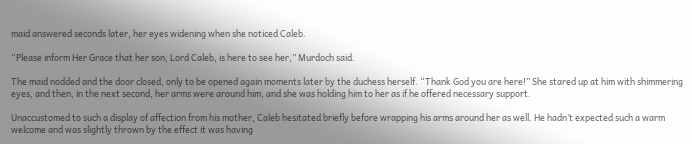maid answered seconds later, her eyes widening when she noticed Caleb.

“Please inform Her Grace that her son, Lord Caleb, is here to see her,” Murdoch said.

The maid nodded and the door closed, only to be opened again moments later by the duchess herself. “Thank God you are here!” She stared up at him with shimmering eyes, and then, in the next second, her arms were around him, and she was holding him to her as if he offered necessary support.

Unaccustomed to such a display of affection from his mother, Caleb hesitated briefly before wrapping his arms around her as well. He hadn’t expected such a warm welcome and was slightly thrown by the effect it was having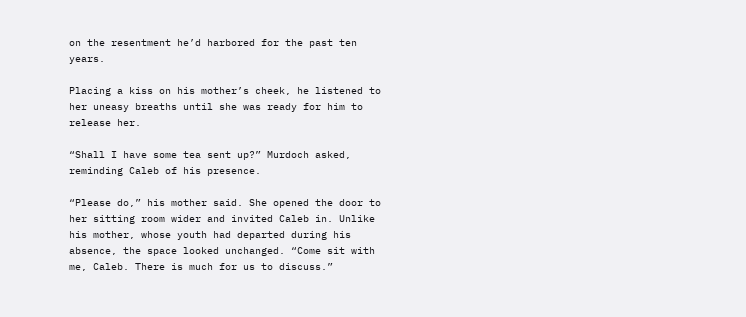on the resentment he’d harbored for the past ten years.

Placing a kiss on his mother’s cheek, he listened to her uneasy breaths until she was ready for him to release her.

“Shall I have some tea sent up?” Murdoch asked, reminding Caleb of his presence.

“Please do,” his mother said. She opened the door to her sitting room wider and invited Caleb in. Unlike his mother, whose youth had departed during his absence, the space looked unchanged. “Come sit with me, Caleb. There is much for us to discuss.”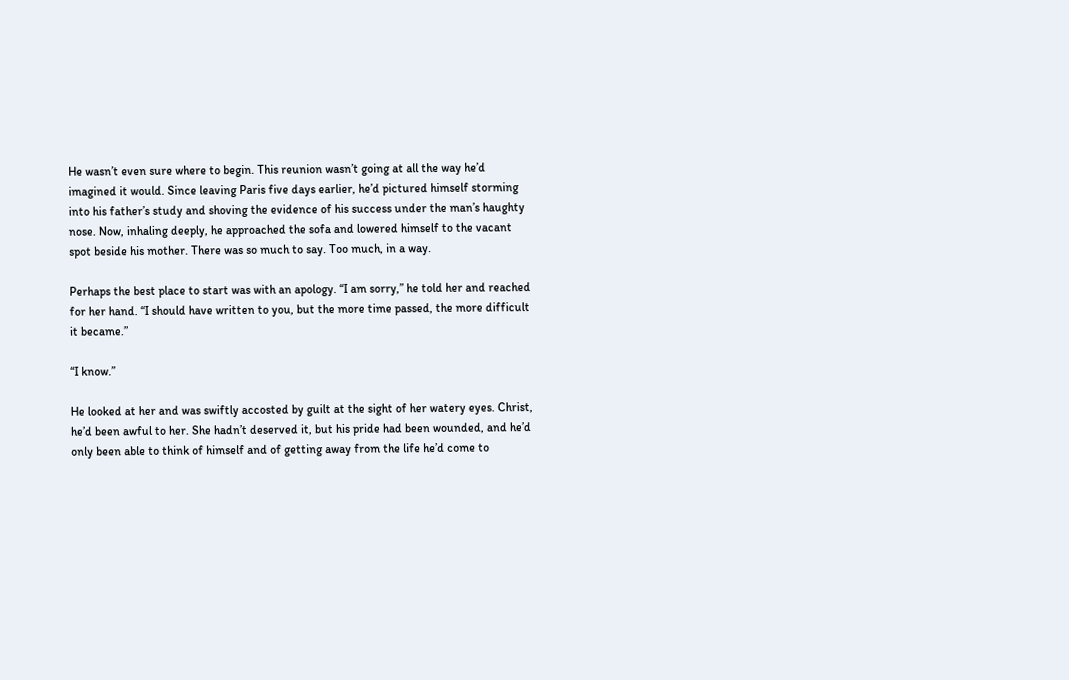He wasn’t even sure where to begin. This reunion wasn’t going at all the way he’d imagined it would. Since leaving Paris five days earlier, he’d pictured himself storming into his father’s study and shoving the evidence of his success under the man’s haughty nose. Now, inhaling deeply, he approached the sofa and lowered himself to the vacant spot beside his mother. There was so much to say. Too much, in a way.

Perhaps the best place to start was with an apology. “I am sorry,” he told her and reached for her hand. “I should have written to you, but the more time passed, the more difficult it became.”

“I know.”

He looked at her and was swiftly accosted by guilt at the sight of her watery eyes. Christ, he’d been awful to her. She hadn’t deserved it, but his pride had been wounded, and he’d only been able to think of himself and of getting away from the life he’d come to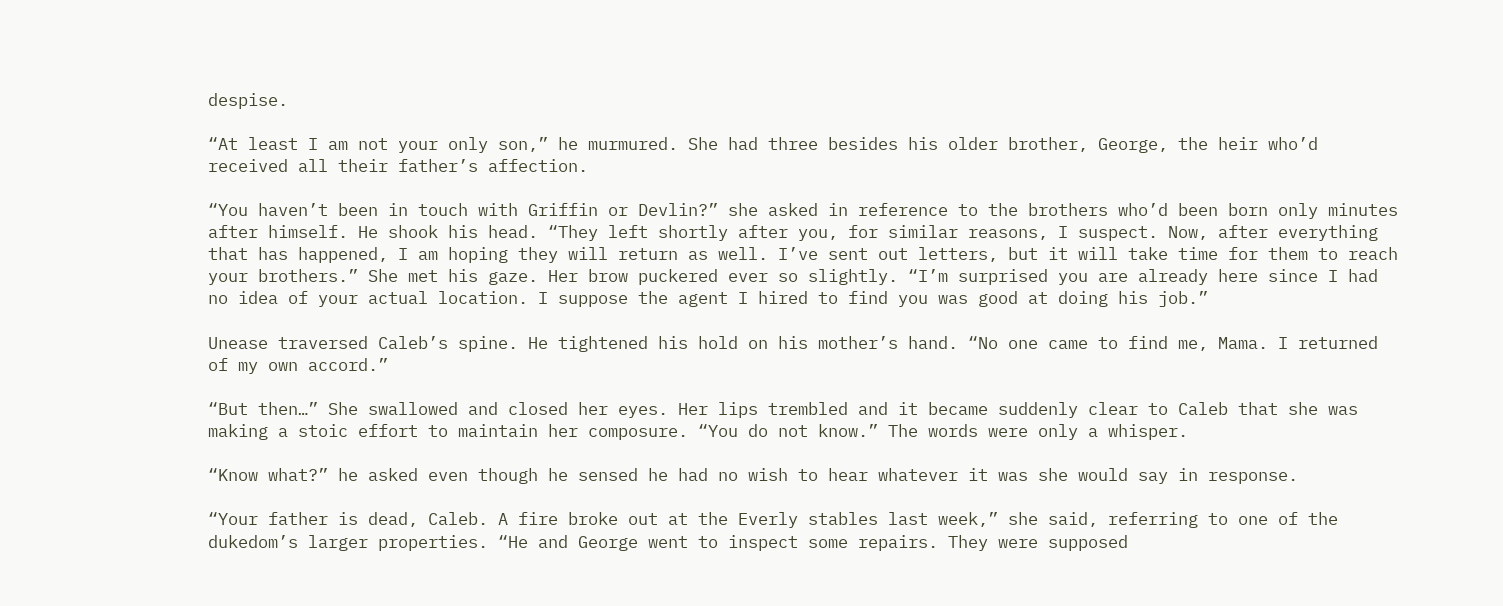despise.

“At least I am not your only son,” he murmured. She had three besides his older brother, George, the heir who’d received all their father’s affection.

“You haven’t been in touch with Griffin or Devlin?” she asked in reference to the brothers who’d been born only minutes after himself. He shook his head. “They left shortly after you, for similar reasons, I suspect. Now, after everything that has happened, I am hoping they will return as well. I’ve sent out letters, but it will take time for them to reach your brothers.” She met his gaze. Her brow puckered ever so slightly. “I’m surprised you are already here since I had no idea of your actual location. I suppose the agent I hired to find you was good at doing his job.”

Unease traversed Caleb’s spine. He tightened his hold on his mother’s hand. “No one came to find me, Mama. I returned of my own accord.”

“But then…” She swallowed and closed her eyes. Her lips trembled and it became suddenly clear to Caleb that she was making a stoic effort to maintain her composure. “You do not know.” The words were only a whisper.

“Know what?” he asked even though he sensed he had no wish to hear whatever it was she would say in response.

“Your father is dead, Caleb. A fire broke out at the Everly stables last week,” she said, referring to one of the dukedom’s larger properties. “He and George went to inspect some repairs. They were supposed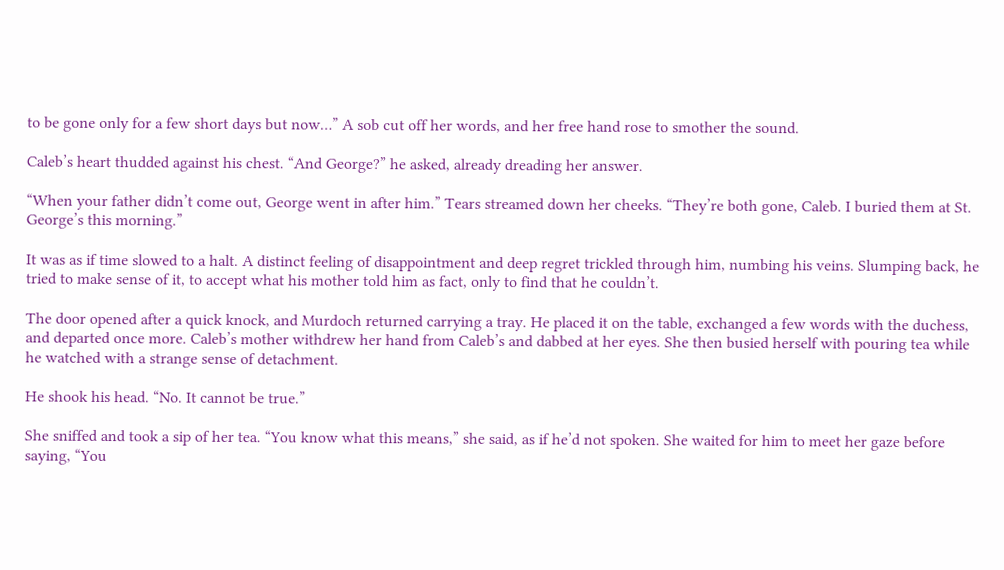to be gone only for a few short days but now…” A sob cut off her words, and her free hand rose to smother the sound.

Caleb’s heart thudded against his chest. “And George?” he asked, already dreading her answer.

“When your father didn’t come out, George went in after him.” Tears streamed down her cheeks. “They’re both gone, Caleb. I buried them at St. George’s this morning.”

It was as if time slowed to a halt. A distinct feeling of disappointment and deep regret trickled through him, numbing his veins. Slumping back, he tried to make sense of it, to accept what his mother told him as fact, only to find that he couldn’t.

The door opened after a quick knock, and Murdoch returned carrying a tray. He placed it on the table, exchanged a few words with the duchess, and departed once more. Caleb’s mother withdrew her hand from Caleb’s and dabbed at her eyes. She then busied herself with pouring tea while he watched with a strange sense of detachment.

He shook his head. “No. It cannot be true.”

She sniffed and took a sip of her tea. “You know what this means,” she said, as if he’d not spoken. She waited for him to meet her gaze before saying, “You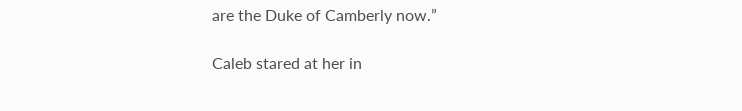are the Duke of Camberly now.”

Caleb stared at her in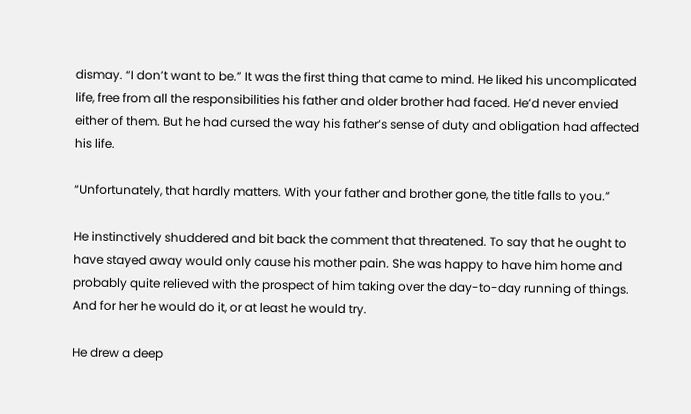dismay. “I don’t want to be.” It was the first thing that came to mind. He liked his uncomplicated life, free from all the responsibilities his father and older brother had faced. He’d never envied either of them. But he had cursed the way his father’s sense of duty and obligation had affected his life.

“Unfortunately, that hardly matters. With your father and brother gone, the title falls to you.”

He instinctively shuddered and bit back the comment that threatened. To say that he ought to have stayed away would only cause his mother pain. She was happy to have him home and probably quite relieved with the prospect of him taking over the day-to-day running of things. And for her he would do it, or at least he would try.

He drew a deep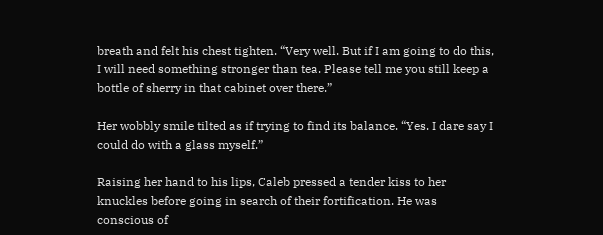breath and felt his chest tighten. “Very well. But if I am going to do this, I will need something stronger than tea. Please tell me you still keep a bottle of sherry in that cabinet over there.”

Her wobbly smile tilted as if trying to find its balance. “Yes. I dare say I could do with a glass myself.”

Raising her hand to his lips, Caleb pressed a tender kiss to her knuckles before going in search of their fortification. He was conscious of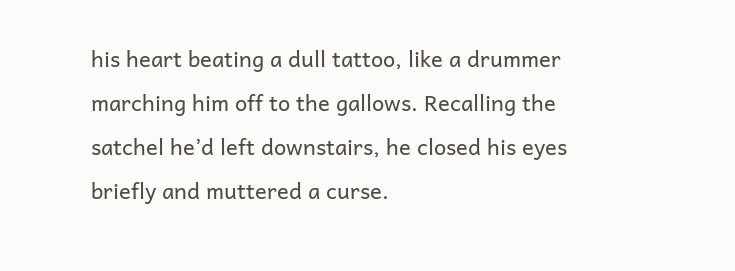his heart beating a dull tattoo, like a drummer marching him off to the gallows. Recalling the satchel he’d left downstairs, he closed his eyes briefly and muttered a curse.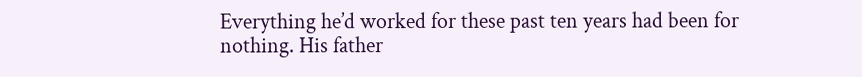Everything he’d worked for these past ten years had been for nothing. His father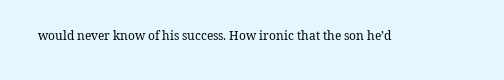would never know of his success. How ironic that the son he’d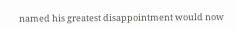named his greatest disappointment would now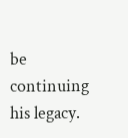be continuing his legacy.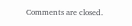Comments are closed.